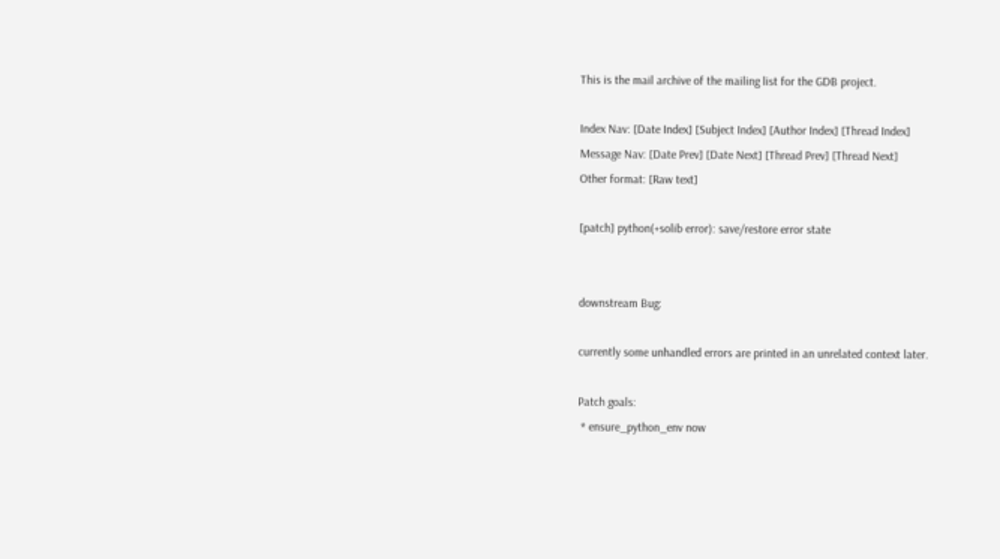This is the mail archive of the mailing list for the GDB project.

Index Nav: [Date Index] [Subject Index] [Author Index] [Thread Index]
Message Nav: [Date Prev] [Date Next] [Thread Prev] [Thread Next]
Other format: [Raw text]

[patch] python(+solib error): save/restore error state


downstream Bug:

currently some unhandled errors are printed in an unrelated context later.

Patch goals:
 * ensure_python_env now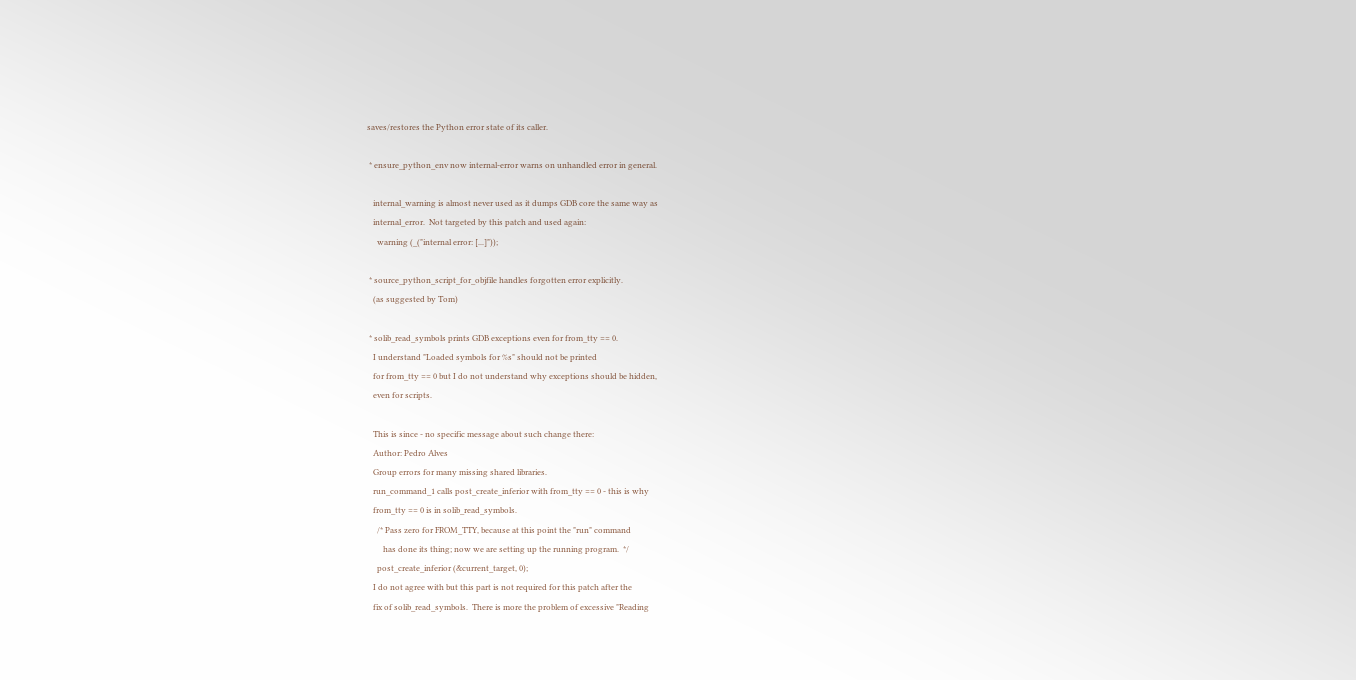saves/restores the Python error state of its caller.

 * ensure_python_env now internal-error warns on unhandled error in general.

   internal_warning is almost never used as it dumps GDB core the same way as
   internal_error.  Not targeted by this patch and used again:
     warning (_("internal error: [...]"));

 * source_python_script_for_objfile handles forgotten error explicitly.
   (as suggested by Tom)

 * solib_read_symbols prints GDB exceptions even for from_tty == 0.
   I understand "Loaded symbols for %s" should not be printed
   for from_tty == 0 but I do not understand why exceptions should be hidden,
   even for scripts.

   This is since - no specific message about such change there:
   Author: Pedro Alves
   Group errors for many missing shared libraries.
   run_command_1 calls post_create_inferior with from_tty == 0 - this is why
   from_tty == 0 is in solib_read_symbols.
     /* Pass zero for FROM_TTY, because at this point the "run" command
        has done its thing; now we are setting up the running program.  */
     post_create_inferior (&current_target, 0);
   I do not agree with but this part is not required for this patch after the
   fix of solib_read_symbols.  There is more the problem of excessive "Reading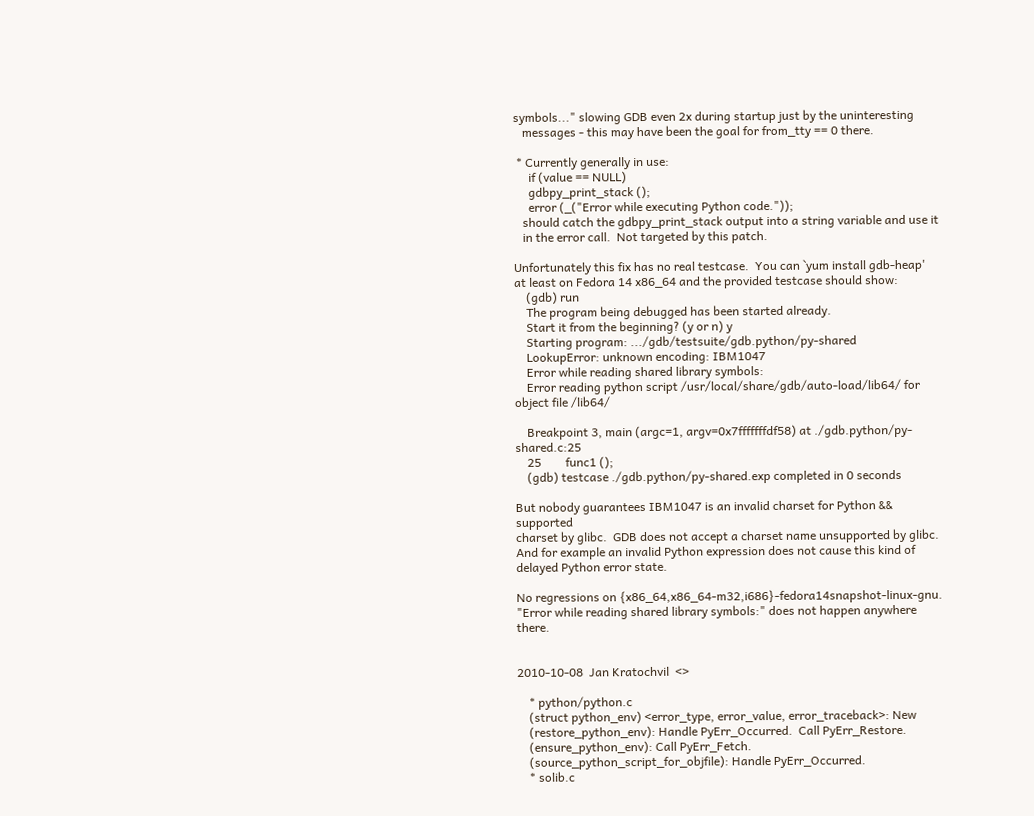symbols..." slowing GDB even 2x during startup just by the uninteresting
   messages - this may have been the goal for from_tty == 0 there.

 * Currently generally in use:
     if (value == NULL)
     gdbpy_print_stack ();
     error (_("Error while executing Python code."));
   should catch the gdbpy_print_stack output into a string variable and use it
   in the error call.  Not targeted by this patch.

Unfortunately this fix has no real testcase.  You can `yum install gdb-heap'
at least on Fedora 14 x86_64 and the provided testcase should show:
    (gdb) run
    The program being debugged has been started already.
    Start it from the beginning? (y or n) y
    Starting program: .../gdb/testsuite/gdb.python/py-shared
    LookupError: unknown encoding: IBM1047
    Error while reading shared library symbols:
    Error reading python script /usr/local/share/gdb/auto-load/lib64/ for object file /lib64/

    Breakpoint 3, main (argc=1, argv=0x7fffffffdf58) at ./gdb.python/py-shared.c:25
    25        func1 ();
    (gdb) testcase ./gdb.python/py-shared.exp completed in 0 seconds

But nobody guarantees IBM1047 is an invalid charset for Python && supported
charset by glibc.  GDB does not accept a charset name unsupported by glibc.
And for example an invalid Python expression does not cause this kind of
delayed Python error state.

No regressions on {x86_64,x86_64-m32,i686}-fedora14snapshot-linux-gnu.
"Error while reading shared library symbols:" does not happen anywhere there.


2010-10-08  Jan Kratochvil  <>

    * python/python.c
    (struct python_env) <error_type, error_value, error_traceback>: New
    (restore_python_env): Handle PyErr_Occurred.  Call PyErr_Restore.
    (ensure_python_env): Call PyErr_Fetch.
    (source_python_script_for_objfile): Handle PyErr_Occurred.
    * solib.c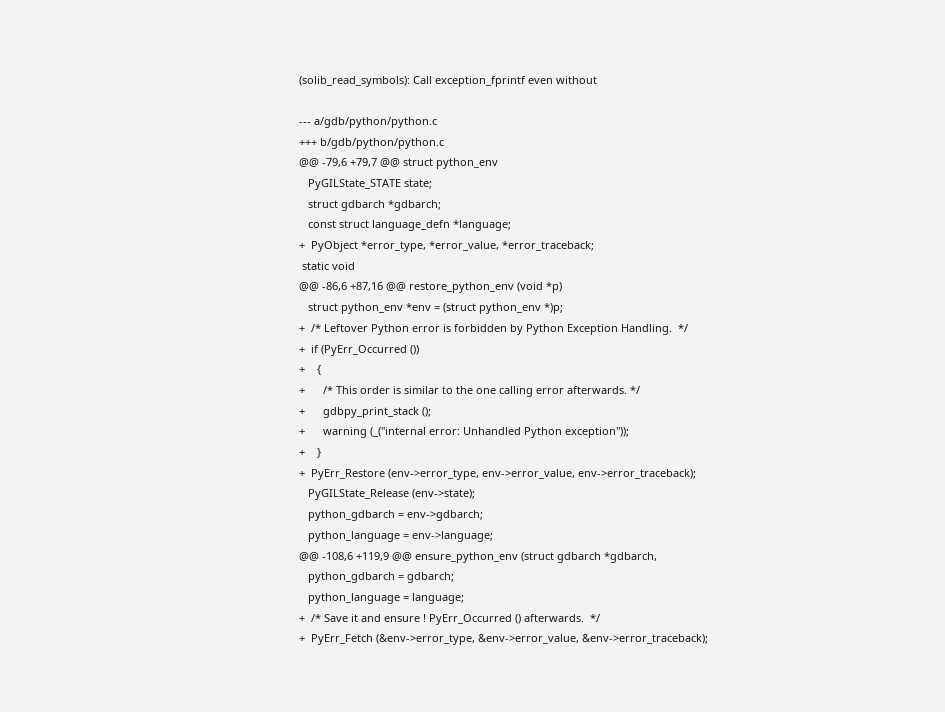(solib_read_symbols): Call exception_fprintf even without

--- a/gdb/python/python.c
+++ b/gdb/python/python.c
@@ -79,6 +79,7 @@ struct python_env
   PyGILState_STATE state;
   struct gdbarch *gdbarch;
   const struct language_defn *language;
+  PyObject *error_type, *error_value, *error_traceback;
 static void
@@ -86,6 +87,16 @@ restore_python_env (void *p)
   struct python_env *env = (struct python_env *)p;
+  /* Leftover Python error is forbidden by Python Exception Handling.  */
+  if (PyErr_Occurred ())
+    {
+      /* This order is similar to the one calling error afterwards. */
+      gdbpy_print_stack ();
+      warning (_("internal error: Unhandled Python exception"));
+    }
+  PyErr_Restore (env->error_type, env->error_value, env->error_traceback);
   PyGILState_Release (env->state);
   python_gdbarch = env->gdbarch;
   python_language = env->language;
@@ -108,6 +119,9 @@ ensure_python_env (struct gdbarch *gdbarch,
   python_gdbarch = gdbarch;
   python_language = language;
+  /* Save it and ensure ! PyErr_Occurred () afterwards.  */
+  PyErr_Fetch (&env->error_type, &env->error_value, &env->error_traceback);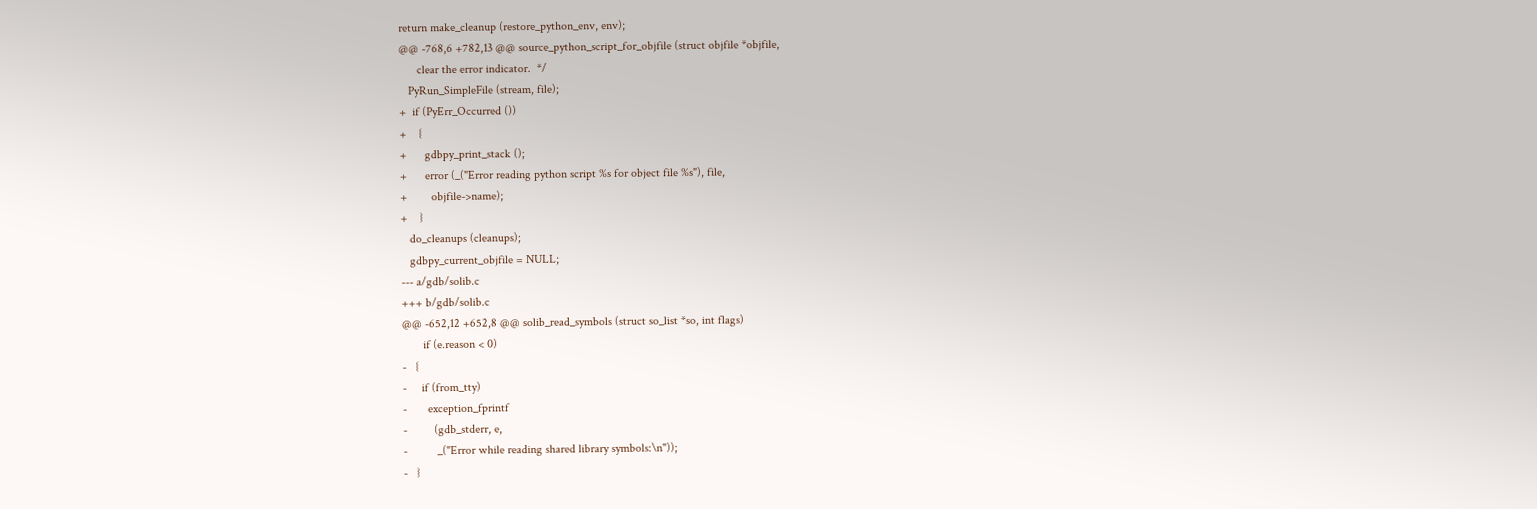return make_cleanup (restore_python_env, env);
@@ -768,6 +782,13 @@ source_python_script_for_objfile (struct objfile *objfile,
      clear the error indicator.  */
   PyRun_SimpleFile (stream, file);
+  if (PyErr_Occurred ())
+    {
+      gdbpy_print_stack ();
+      error (_("Error reading python script %s for object file %s"), file,
+        objfile->name);
+    }
   do_cleanups (cleanups);
   gdbpy_current_objfile = NULL;
--- a/gdb/solib.c
+++ b/gdb/solib.c
@@ -652,12 +652,8 @@ solib_read_symbols (struct so_list *so, int flags)
       if (e.reason < 0)
-   {
-     if (from_tty)
-       exception_fprintf
-         (gdb_stderr, e,
-          _("Error while reading shared library symbols:\n"));
-   }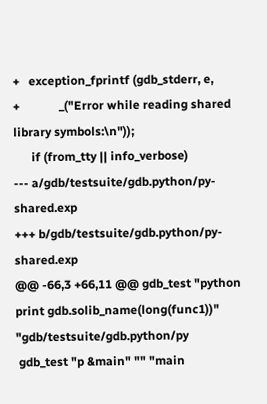+   exception_fprintf (gdb_stderr, e,
+             _("Error while reading shared library symbols:\n"));
      if (from_tty || info_verbose)
--- a/gdb/testsuite/gdb.python/py-shared.exp
+++ b/gdb/testsuite/gdb.python/py-shared.exp
@@ -66,3 +66,11 @@ gdb_test "python print gdb.solib_name(long(func1))" "gdb/testsuite/gdb.python/py
 gdb_test "p &main" "" "main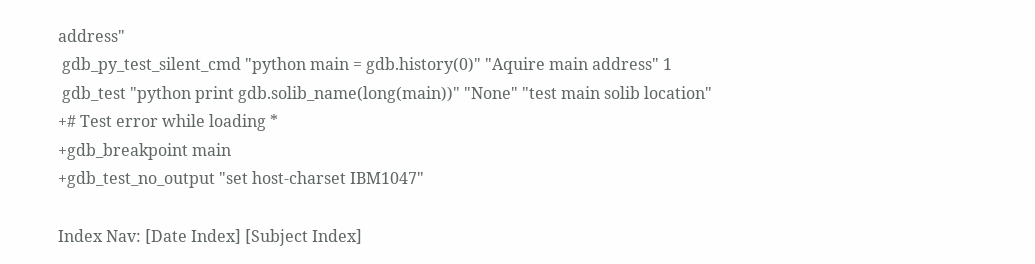address"
 gdb_py_test_silent_cmd "python main = gdb.history(0)" "Aquire main address" 1
 gdb_test "python print gdb.solib_name(long(main))" "None" "test main solib location"
+# Test error while loading *
+gdb_breakpoint main
+gdb_test_no_output "set host-charset IBM1047"

Index Nav: [Date Index] [Subject Index]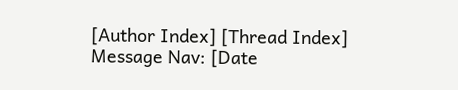[Author Index] [Thread Index]
Message Nav: [Date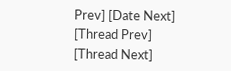Prev] [Date Next] [Thread Prev] [Thread Next]